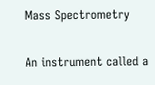Mass Spectrometry

An instrument called a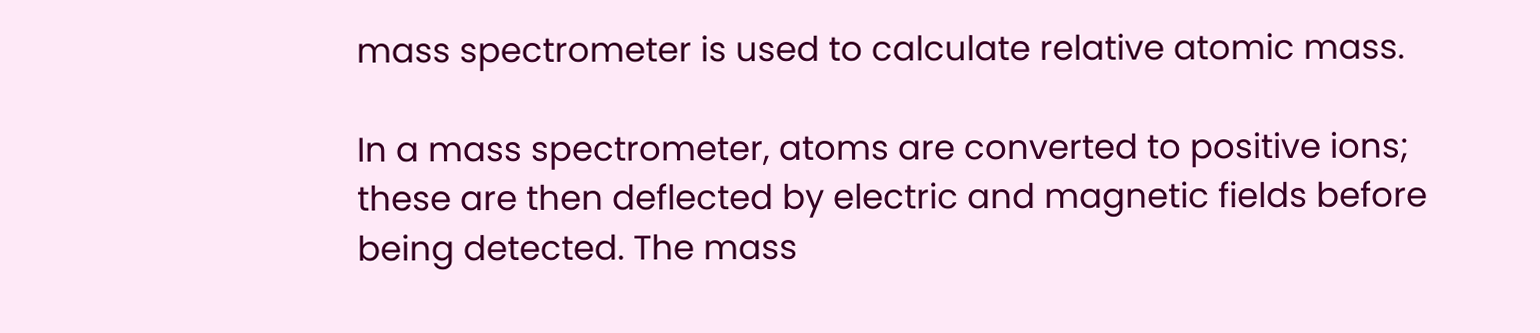mass spectrometer is used to calculate relative atomic mass.

In a mass spectrometer, atoms are converted to positive ions; these are then deflected by electric and magnetic fields before being detected. The mass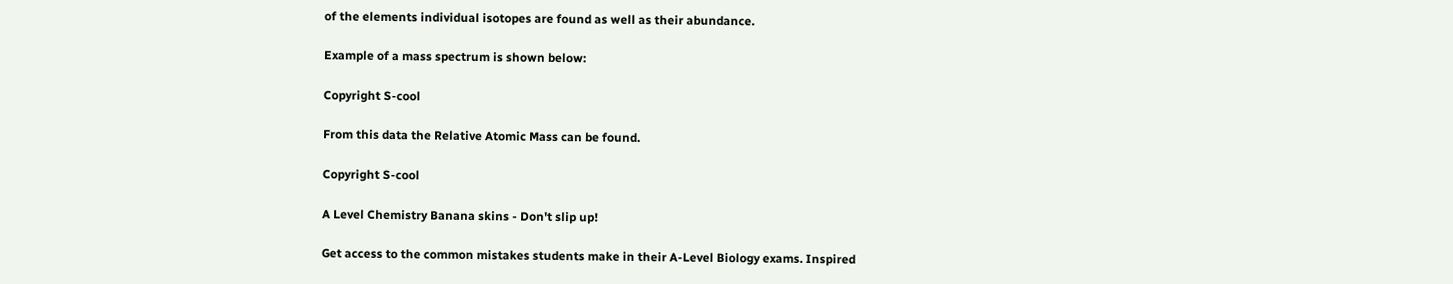of the elements individual isotopes are found as well as their abundance.

Example of a mass spectrum is shown below:

Copyright S-cool

From this data the Relative Atomic Mass can be found.

Copyright S-cool

A Level Chemistry Banana skins - Don't slip up!

Get access to the common mistakes students make in their A-Level Biology exams. Inspired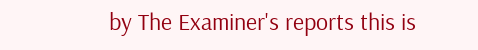by The Examiner's reports this is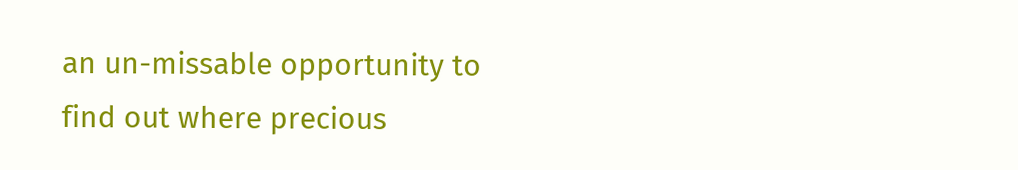an un-missable opportunity to find out where precious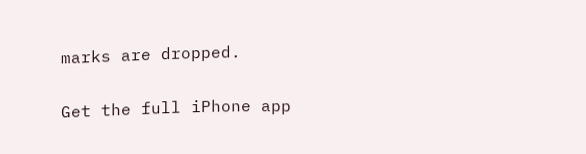marks are dropped.

Get the full iPhone app